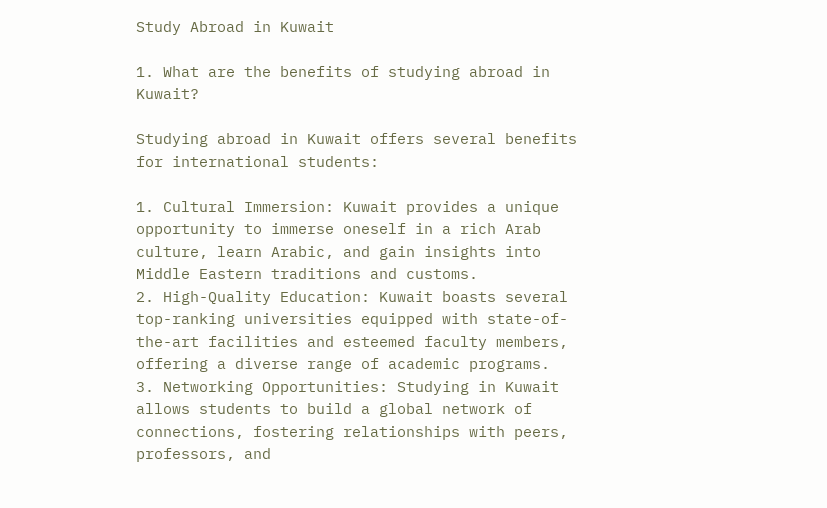Study Abroad in Kuwait

1. What are the benefits of studying abroad in Kuwait?

Studying abroad in Kuwait offers several benefits for international students:

1. Cultural Immersion: Kuwait provides a unique opportunity to immerse oneself in a rich Arab culture, learn Arabic, and gain insights into Middle Eastern traditions and customs.
2. High-Quality Education: Kuwait boasts several top-ranking universities equipped with state-of-the-art facilities and esteemed faculty members, offering a diverse range of academic programs.
3. Networking Opportunities: Studying in Kuwait allows students to build a global network of connections, fostering relationships with peers, professors, and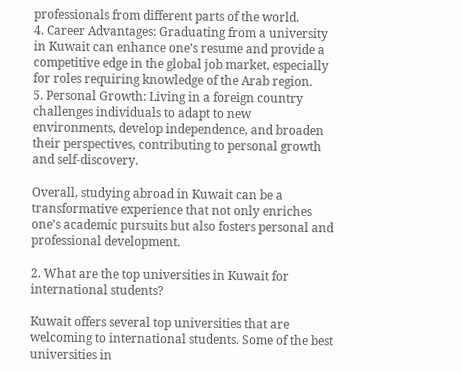professionals from different parts of the world.
4. Career Advantages: Graduating from a university in Kuwait can enhance one’s resume and provide a competitive edge in the global job market, especially for roles requiring knowledge of the Arab region.
5. Personal Growth: Living in a foreign country challenges individuals to adapt to new environments, develop independence, and broaden their perspectives, contributing to personal growth and self-discovery.

Overall, studying abroad in Kuwait can be a transformative experience that not only enriches one’s academic pursuits but also fosters personal and professional development.

2. What are the top universities in Kuwait for international students?

Kuwait offers several top universities that are welcoming to international students. Some of the best universities in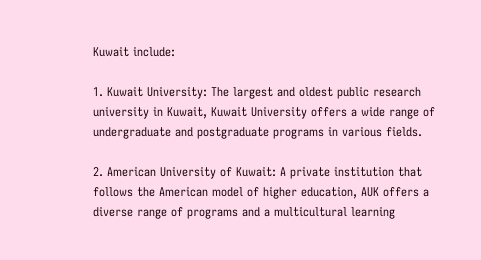Kuwait include:

1. Kuwait University: The largest and oldest public research university in Kuwait, Kuwait University offers a wide range of undergraduate and postgraduate programs in various fields.

2. American University of Kuwait: A private institution that follows the American model of higher education, AUK offers a diverse range of programs and a multicultural learning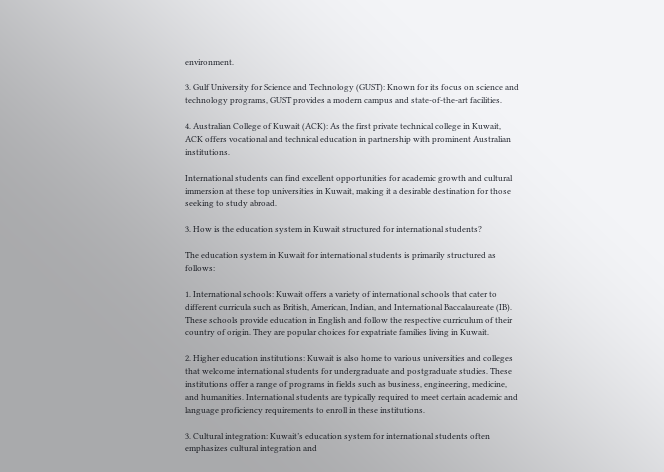environment.

3. Gulf University for Science and Technology (GUST): Known for its focus on science and technology programs, GUST provides a modern campus and state-of-the-art facilities.

4. Australian College of Kuwait (ACK): As the first private technical college in Kuwait, ACK offers vocational and technical education in partnership with prominent Australian institutions.

International students can find excellent opportunities for academic growth and cultural immersion at these top universities in Kuwait, making it a desirable destination for those seeking to study abroad.

3. How is the education system in Kuwait structured for international students?

The education system in Kuwait for international students is primarily structured as follows:

1. International schools: Kuwait offers a variety of international schools that cater to different curricula such as British, American, Indian, and International Baccalaureate (IB). These schools provide education in English and follow the respective curriculum of their country of origin. They are popular choices for expatriate families living in Kuwait.

2. Higher education institutions: Kuwait is also home to various universities and colleges that welcome international students for undergraduate and postgraduate studies. These institutions offer a range of programs in fields such as business, engineering, medicine, and humanities. International students are typically required to meet certain academic and language proficiency requirements to enroll in these institutions.

3. Cultural integration: Kuwait’s education system for international students often emphasizes cultural integration and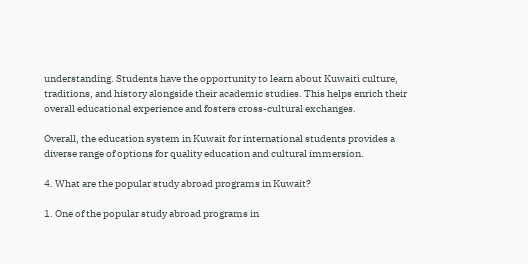understanding. Students have the opportunity to learn about Kuwaiti culture, traditions, and history alongside their academic studies. This helps enrich their overall educational experience and fosters cross-cultural exchanges.

Overall, the education system in Kuwait for international students provides a diverse range of options for quality education and cultural immersion.

4. What are the popular study abroad programs in Kuwait?

1. One of the popular study abroad programs in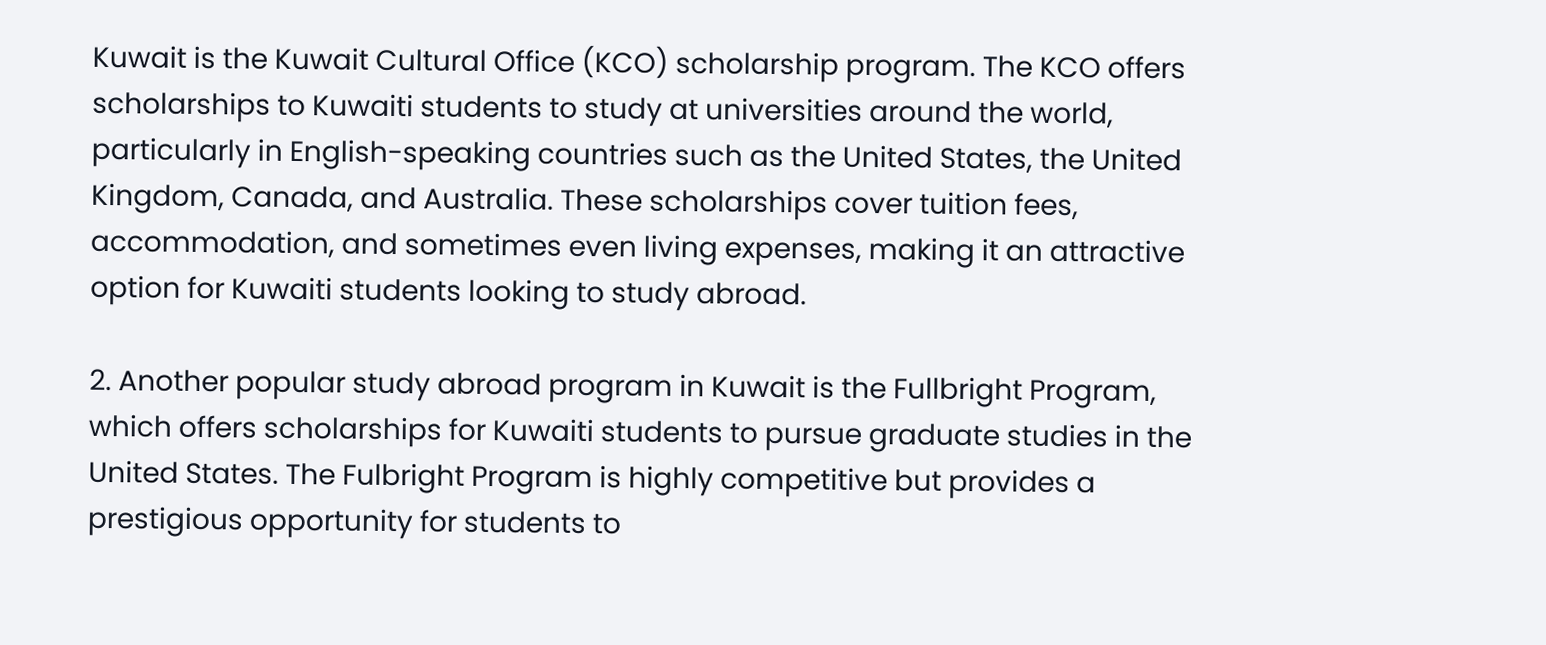Kuwait is the Kuwait Cultural Office (KCO) scholarship program. The KCO offers scholarships to Kuwaiti students to study at universities around the world, particularly in English-speaking countries such as the United States, the United Kingdom, Canada, and Australia. These scholarships cover tuition fees, accommodation, and sometimes even living expenses, making it an attractive option for Kuwaiti students looking to study abroad.

2. Another popular study abroad program in Kuwait is the Fullbright Program, which offers scholarships for Kuwaiti students to pursue graduate studies in the United States. The Fulbright Program is highly competitive but provides a prestigious opportunity for students to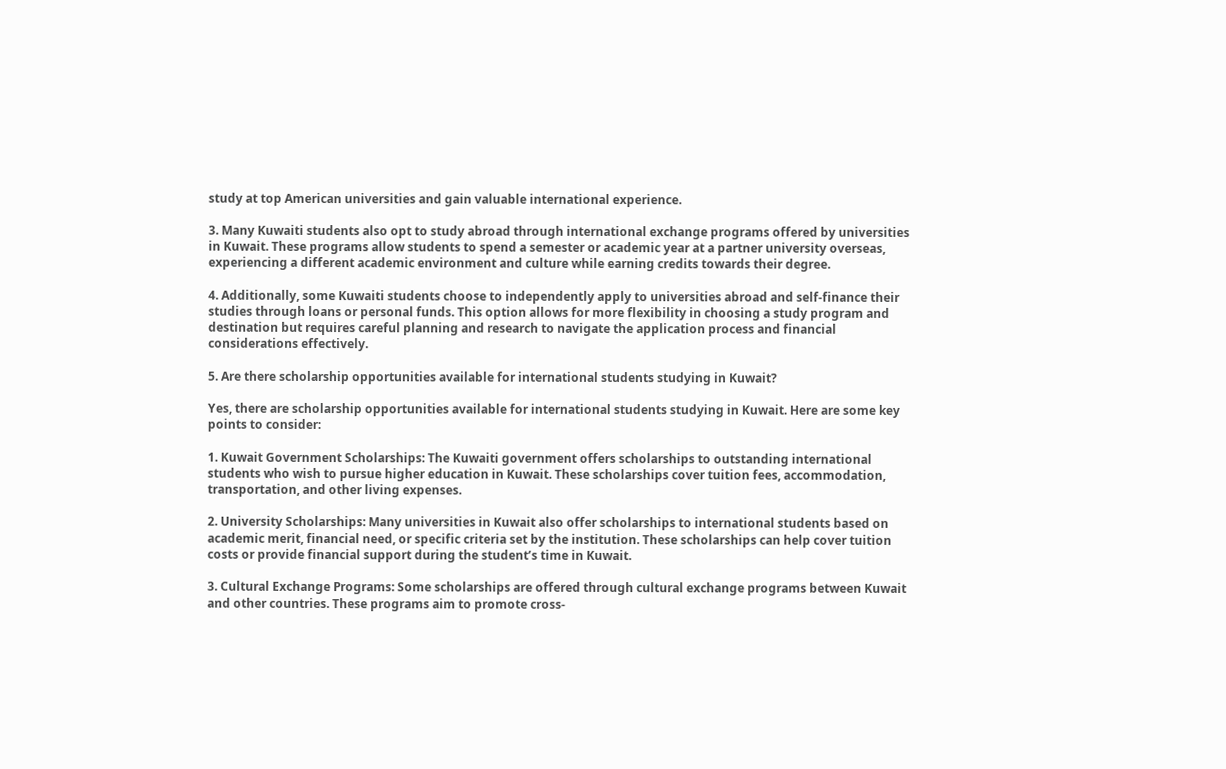study at top American universities and gain valuable international experience.

3. Many Kuwaiti students also opt to study abroad through international exchange programs offered by universities in Kuwait. These programs allow students to spend a semester or academic year at a partner university overseas, experiencing a different academic environment and culture while earning credits towards their degree.

4. Additionally, some Kuwaiti students choose to independently apply to universities abroad and self-finance their studies through loans or personal funds. This option allows for more flexibility in choosing a study program and destination but requires careful planning and research to navigate the application process and financial considerations effectively.

5. Are there scholarship opportunities available for international students studying in Kuwait?

Yes, there are scholarship opportunities available for international students studying in Kuwait. Here are some key points to consider:

1. Kuwait Government Scholarships: The Kuwaiti government offers scholarships to outstanding international students who wish to pursue higher education in Kuwait. These scholarships cover tuition fees, accommodation, transportation, and other living expenses.

2. University Scholarships: Many universities in Kuwait also offer scholarships to international students based on academic merit, financial need, or specific criteria set by the institution. These scholarships can help cover tuition costs or provide financial support during the student’s time in Kuwait.

3. Cultural Exchange Programs: Some scholarships are offered through cultural exchange programs between Kuwait and other countries. These programs aim to promote cross-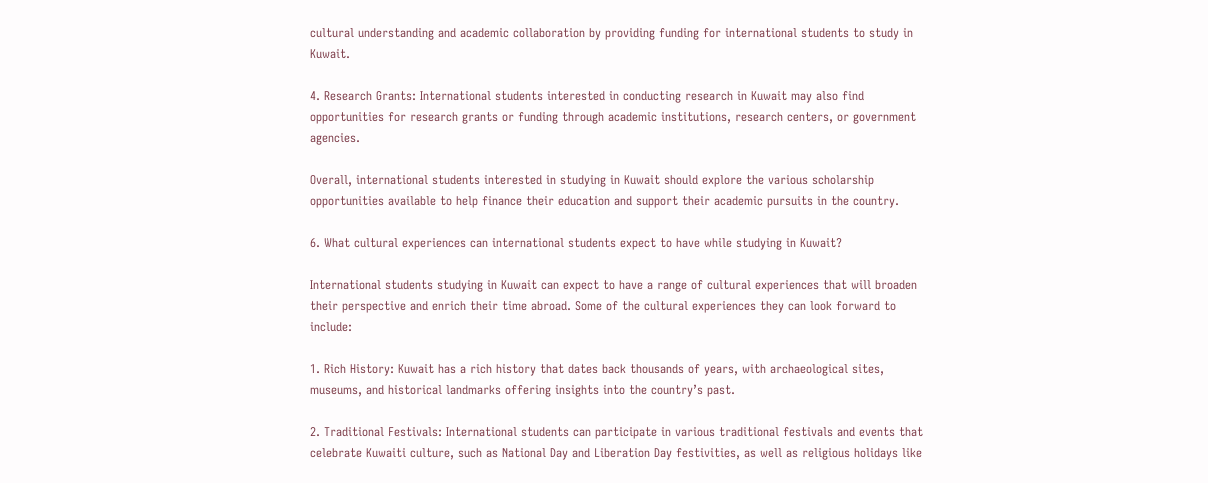cultural understanding and academic collaboration by providing funding for international students to study in Kuwait.

4. Research Grants: International students interested in conducting research in Kuwait may also find opportunities for research grants or funding through academic institutions, research centers, or government agencies.

Overall, international students interested in studying in Kuwait should explore the various scholarship opportunities available to help finance their education and support their academic pursuits in the country.

6. What cultural experiences can international students expect to have while studying in Kuwait?

International students studying in Kuwait can expect to have a range of cultural experiences that will broaden their perspective and enrich their time abroad. Some of the cultural experiences they can look forward to include:

1. Rich History: Kuwait has a rich history that dates back thousands of years, with archaeological sites, museums, and historical landmarks offering insights into the country’s past.

2. Traditional Festivals: International students can participate in various traditional festivals and events that celebrate Kuwaiti culture, such as National Day and Liberation Day festivities, as well as religious holidays like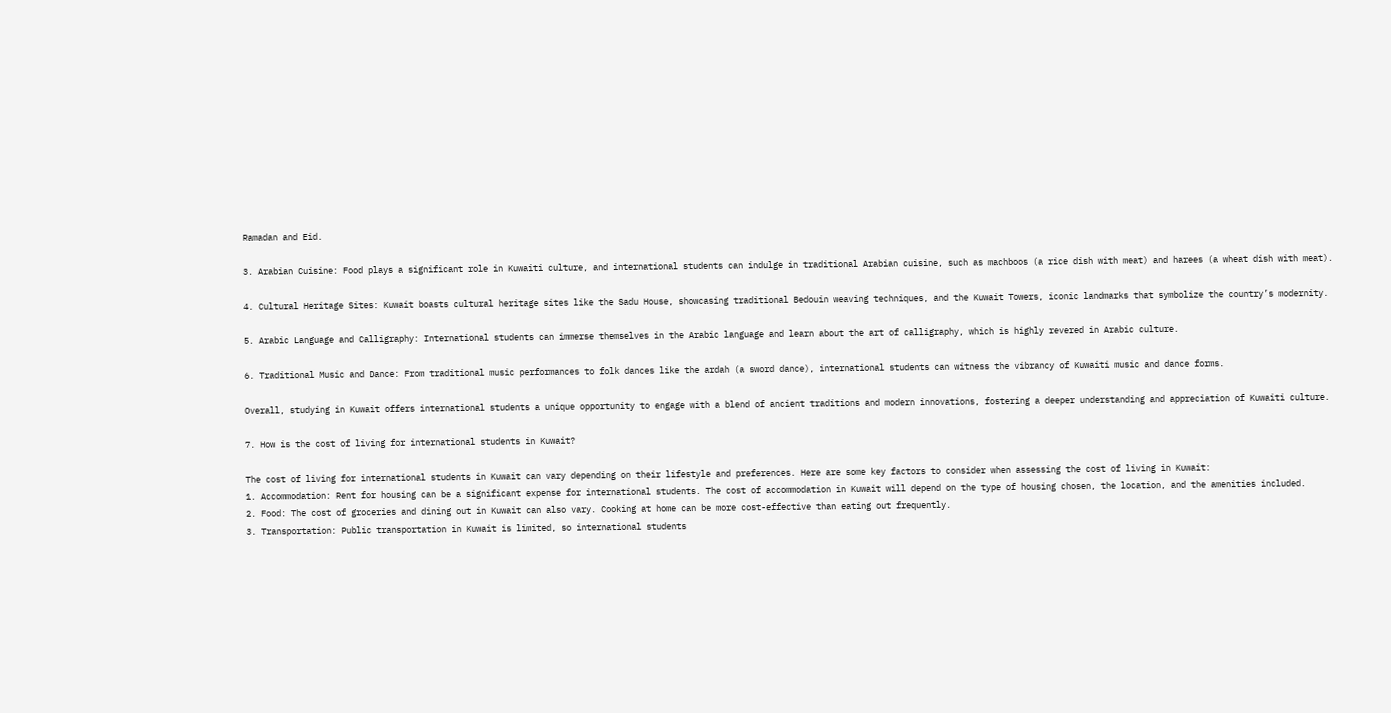Ramadan and Eid.

3. Arabian Cuisine: Food plays a significant role in Kuwaiti culture, and international students can indulge in traditional Arabian cuisine, such as machboos (a rice dish with meat) and harees (a wheat dish with meat).

4. Cultural Heritage Sites: Kuwait boasts cultural heritage sites like the Sadu House, showcasing traditional Bedouin weaving techniques, and the Kuwait Towers, iconic landmarks that symbolize the country’s modernity.

5. Arabic Language and Calligraphy: International students can immerse themselves in the Arabic language and learn about the art of calligraphy, which is highly revered in Arabic culture.

6. Traditional Music and Dance: From traditional music performances to folk dances like the ardah (a sword dance), international students can witness the vibrancy of Kuwaiti music and dance forms.

Overall, studying in Kuwait offers international students a unique opportunity to engage with a blend of ancient traditions and modern innovations, fostering a deeper understanding and appreciation of Kuwaiti culture.

7. How is the cost of living for international students in Kuwait?

The cost of living for international students in Kuwait can vary depending on their lifestyle and preferences. Here are some key factors to consider when assessing the cost of living in Kuwait:
1. Accommodation: Rent for housing can be a significant expense for international students. The cost of accommodation in Kuwait will depend on the type of housing chosen, the location, and the amenities included.
2. Food: The cost of groceries and dining out in Kuwait can also vary. Cooking at home can be more cost-effective than eating out frequently.
3. Transportation: Public transportation in Kuwait is limited, so international students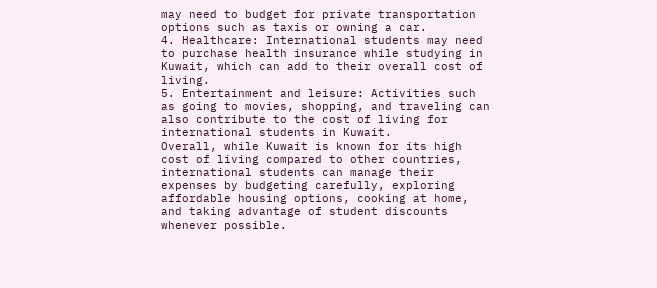may need to budget for private transportation options such as taxis or owning a car.
4. Healthcare: International students may need to purchase health insurance while studying in Kuwait, which can add to their overall cost of living.
5. Entertainment and leisure: Activities such as going to movies, shopping, and traveling can also contribute to the cost of living for international students in Kuwait.
Overall, while Kuwait is known for its high cost of living compared to other countries, international students can manage their expenses by budgeting carefully, exploring affordable housing options, cooking at home, and taking advantage of student discounts whenever possible.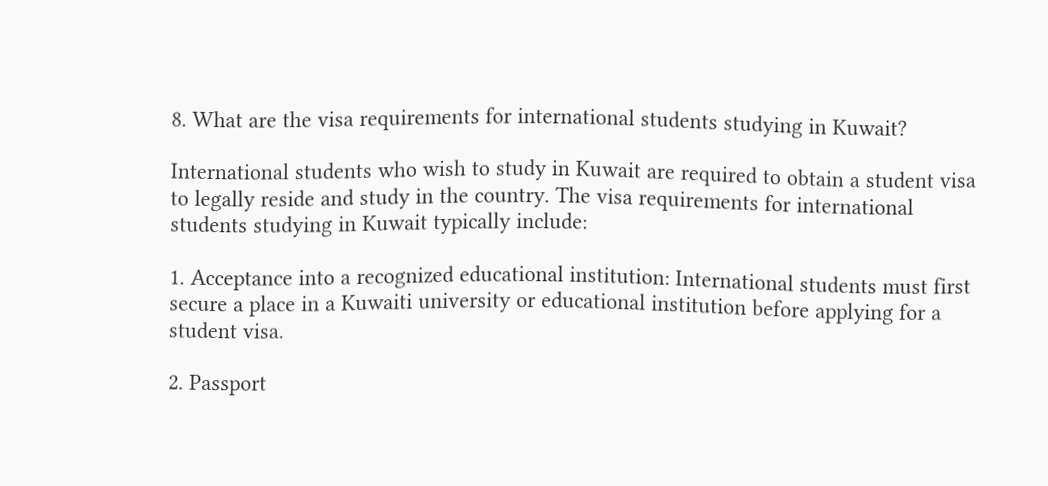8. What are the visa requirements for international students studying in Kuwait?

International students who wish to study in Kuwait are required to obtain a student visa to legally reside and study in the country. The visa requirements for international students studying in Kuwait typically include:

1. Acceptance into a recognized educational institution: International students must first secure a place in a Kuwaiti university or educational institution before applying for a student visa.

2. Passport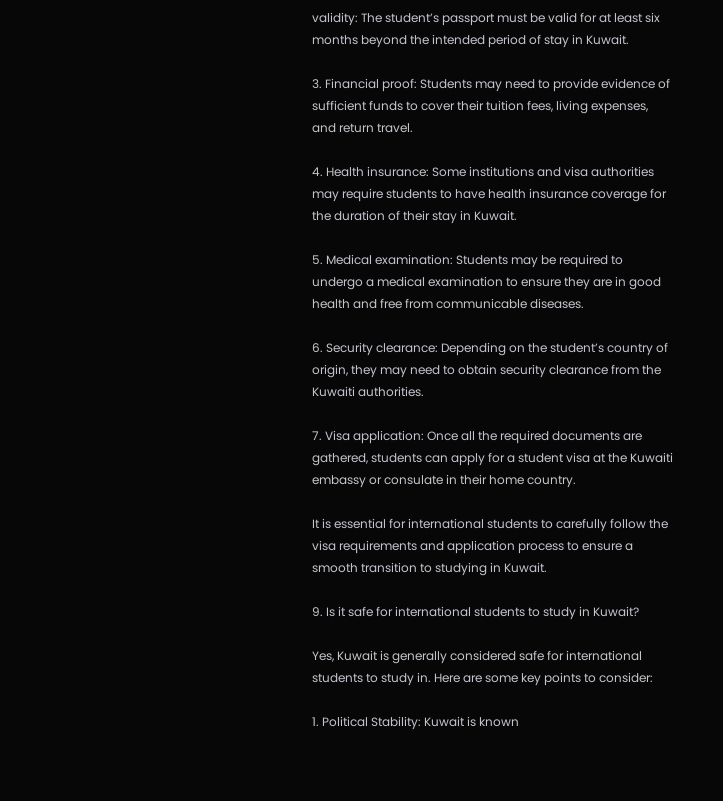validity: The student’s passport must be valid for at least six months beyond the intended period of stay in Kuwait.

3. Financial proof: Students may need to provide evidence of sufficient funds to cover their tuition fees, living expenses, and return travel.

4. Health insurance: Some institutions and visa authorities may require students to have health insurance coverage for the duration of their stay in Kuwait.

5. Medical examination: Students may be required to undergo a medical examination to ensure they are in good health and free from communicable diseases.

6. Security clearance: Depending on the student’s country of origin, they may need to obtain security clearance from the Kuwaiti authorities.

7. Visa application: Once all the required documents are gathered, students can apply for a student visa at the Kuwaiti embassy or consulate in their home country.

It is essential for international students to carefully follow the visa requirements and application process to ensure a smooth transition to studying in Kuwait.

9. Is it safe for international students to study in Kuwait?

Yes, Kuwait is generally considered safe for international students to study in. Here are some key points to consider:

1. Political Stability: Kuwait is known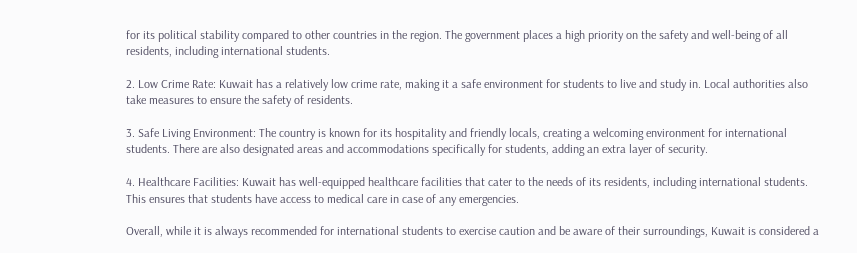for its political stability compared to other countries in the region. The government places a high priority on the safety and well-being of all residents, including international students.

2. Low Crime Rate: Kuwait has a relatively low crime rate, making it a safe environment for students to live and study in. Local authorities also take measures to ensure the safety of residents.

3. Safe Living Environment: The country is known for its hospitality and friendly locals, creating a welcoming environment for international students. There are also designated areas and accommodations specifically for students, adding an extra layer of security.

4. Healthcare Facilities: Kuwait has well-equipped healthcare facilities that cater to the needs of its residents, including international students. This ensures that students have access to medical care in case of any emergencies.

Overall, while it is always recommended for international students to exercise caution and be aware of their surroundings, Kuwait is considered a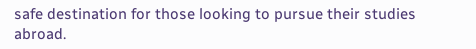safe destination for those looking to pursue their studies abroad.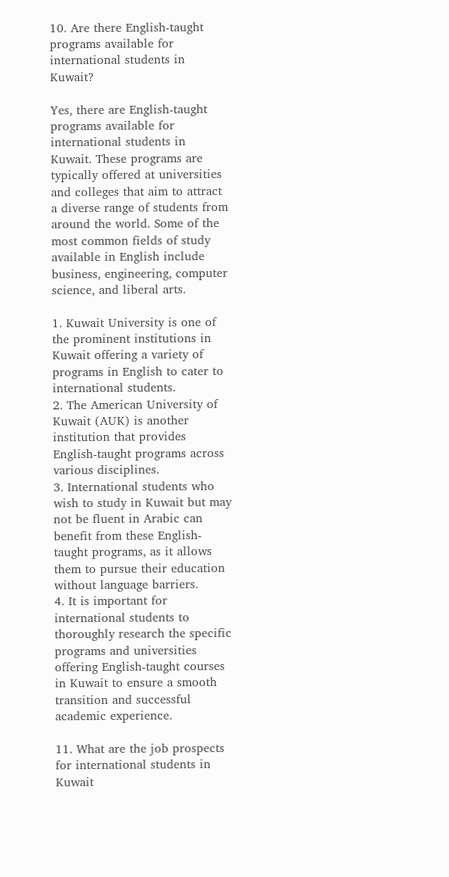10. Are there English-taught programs available for international students in Kuwait?

Yes, there are English-taught programs available for international students in Kuwait. These programs are typically offered at universities and colleges that aim to attract a diverse range of students from around the world. Some of the most common fields of study available in English include business, engineering, computer science, and liberal arts.

1. Kuwait University is one of the prominent institutions in Kuwait offering a variety of programs in English to cater to international students.
2. The American University of Kuwait (AUK) is another institution that provides English-taught programs across various disciplines.
3. International students who wish to study in Kuwait but may not be fluent in Arabic can benefit from these English-taught programs, as it allows them to pursue their education without language barriers.
4. It is important for international students to thoroughly research the specific programs and universities offering English-taught courses in Kuwait to ensure a smooth transition and successful academic experience.

11. What are the job prospects for international students in Kuwait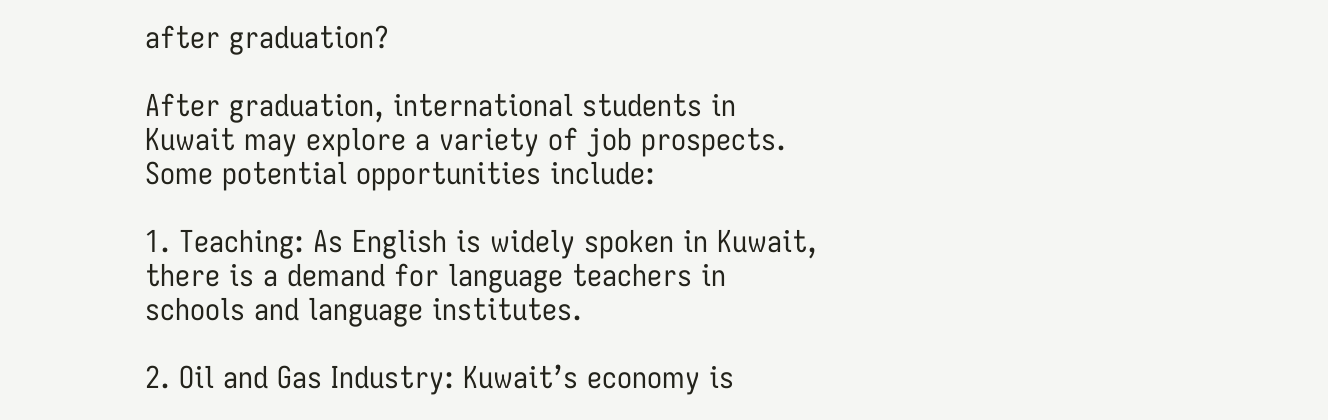after graduation?

After graduation, international students in Kuwait may explore a variety of job prospects. Some potential opportunities include:

1. Teaching: As English is widely spoken in Kuwait, there is a demand for language teachers in schools and language institutes.

2. Oil and Gas Industry: Kuwait’s economy is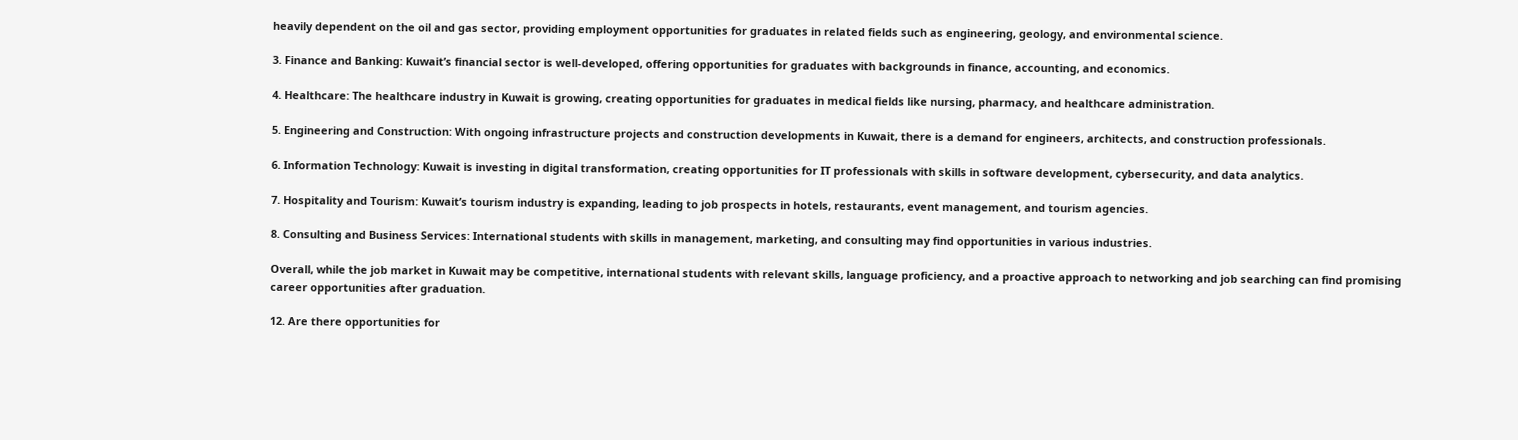heavily dependent on the oil and gas sector, providing employment opportunities for graduates in related fields such as engineering, geology, and environmental science.

3. Finance and Banking: Kuwait’s financial sector is well-developed, offering opportunities for graduates with backgrounds in finance, accounting, and economics.

4. Healthcare: The healthcare industry in Kuwait is growing, creating opportunities for graduates in medical fields like nursing, pharmacy, and healthcare administration.

5. Engineering and Construction: With ongoing infrastructure projects and construction developments in Kuwait, there is a demand for engineers, architects, and construction professionals.

6. Information Technology: Kuwait is investing in digital transformation, creating opportunities for IT professionals with skills in software development, cybersecurity, and data analytics.

7. Hospitality and Tourism: Kuwait’s tourism industry is expanding, leading to job prospects in hotels, restaurants, event management, and tourism agencies.

8. Consulting and Business Services: International students with skills in management, marketing, and consulting may find opportunities in various industries.

Overall, while the job market in Kuwait may be competitive, international students with relevant skills, language proficiency, and a proactive approach to networking and job searching can find promising career opportunities after graduation.

12. Are there opportunities for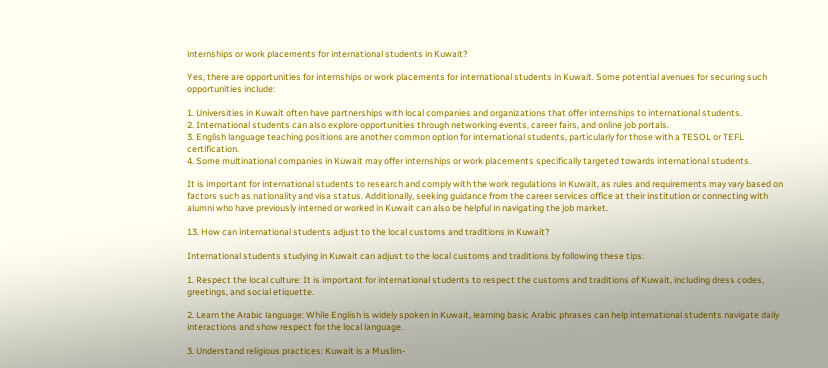internships or work placements for international students in Kuwait?

Yes, there are opportunities for internships or work placements for international students in Kuwait. Some potential avenues for securing such opportunities include:

1. Universities in Kuwait often have partnerships with local companies and organizations that offer internships to international students.
2. International students can also explore opportunities through networking events, career fairs, and online job portals.
3. English language teaching positions are another common option for international students, particularly for those with a TESOL or TEFL certification.
4. Some multinational companies in Kuwait may offer internships or work placements specifically targeted towards international students.

It is important for international students to research and comply with the work regulations in Kuwait, as rules and requirements may vary based on factors such as nationality and visa status. Additionally, seeking guidance from the career services office at their institution or connecting with alumni who have previously interned or worked in Kuwait can also be helpful in navigating the job market.

13. How can international students adjust to the local customs and traditions in Kuwait?

International students studying in Kuwait can adjust to the local customs and traditions by following these tips:

1. Respect the local culture: It is important for international students to respect the customs and traditions of Kuwait, including dress codes, greetings, and social etiquette.

2. Learn the Arabic language: While English is widely spoken in Kuwait, learning basic Arabic phrases can help international students navigate daily interactions and show respect for the local language.

3. Understand religious practices: Kuwait is a Muslim-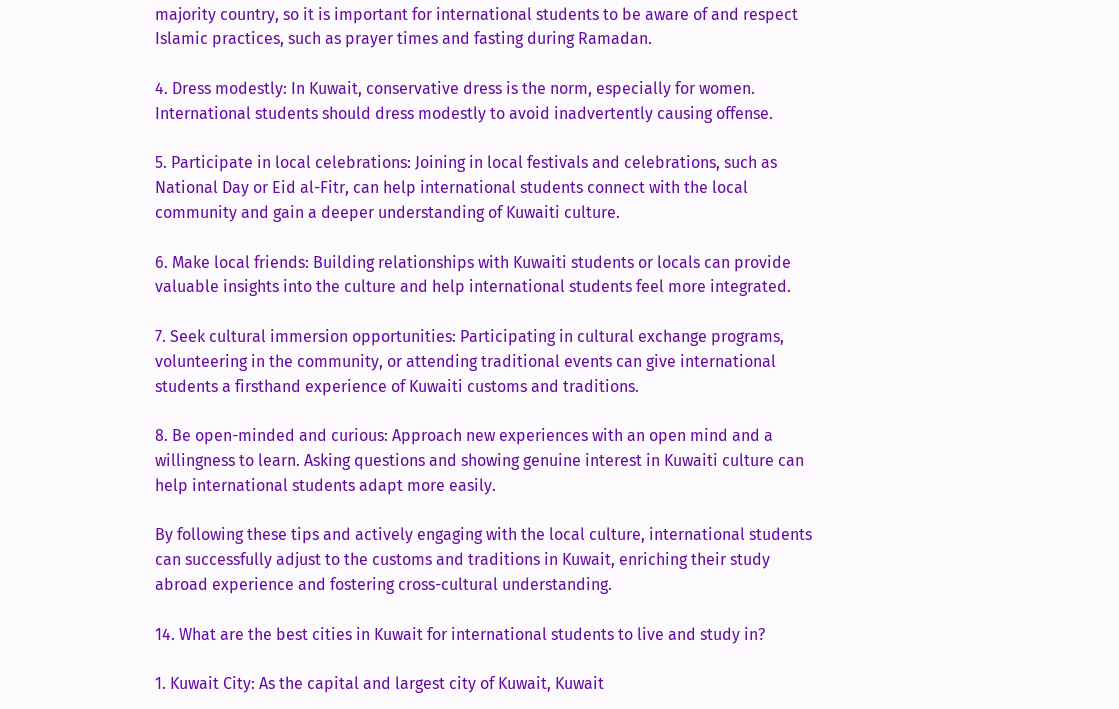majority country, so it is important for international students to be aware of and respect Islamic practices, such as prayer times and fasting during Ramadan.

4. Dress modestly: In Kuwait, conservative dress is the norm, especially for women. International students should dress modestly to avoid inadvertently causing offense.

5. Participate in local celebrations: Joining in local festivals and celebrations, such as National Day or Eid al-Fitr, can help international students connect with the local community and gain a deeper understanding of Kuwaiti culture.

6. Make local friends: Building relationships with Kuwaiti students or locals can provide valuable insights into the culture and help international students feel more integrated.

7. Seek cultural immersion opportunities: Participating in cultural exchange programs, volunteering in the community, or attending traditional events can give international students a firsthand experience of Kuwaiti customs and traditions.

8. Be open-minded and curious: Approach new experiences with an open mind and a willingness to learn. Asking questions and showing genuine interest in Kuwaiti culture can help international students adapt more easily.

By following these tips and actively engaging with the local culture, international students can successfully adjust to the customs and traditions in Kuwait, enriching their study abroad experience and fostering cross-cultural understanding.

14. What are the best cities in Kuwait for international students to live and study in?

1. Kuwait City: As the capital and largest city of Kuwait, Kuwait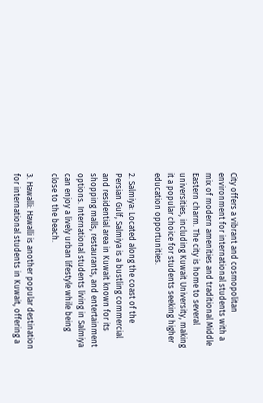City offers a vibrant and cosmopolitan environment for international students with a mix of modern amenities and traditional Middle Eastern charm. The city is home to several universities, including Kuwait University, making it a popular choice for students seeking higher education opportunities.

2. Salmiya: Located along the coast of the Persian Gulf, Salmiya is a bustling commercial and residential area in Kuwait known for its shopping malls, restaurants, and entertainment options. International students living in Salmiya can enjoy a lively urban lifestyle while being close to the beach.

3. Hawalli: Hawalli is another popular destination for international students in Kuwait, offering a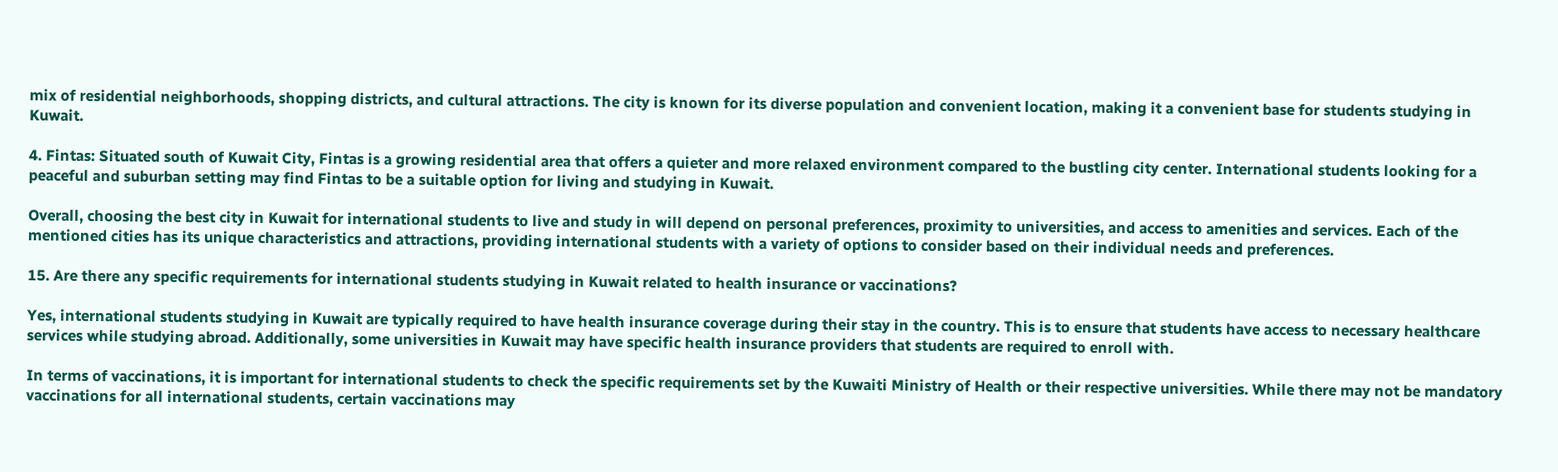mix of residential neighborhoods, shopping districts, and cultural attractions. The city is known for its diverse population and convenient location, making it a convenient base for students studying in Kuwait.

4. Fintas: Situated south of Kuwait City, Fintas is a growing residential area that offers a quieter and more relaxed environment compared to the bustling city center. International students looking for a peaceful and suburban setting may find Fintas to be a suitable option for living and studying in Kuwait.

Overall, choosing the best city in Kuwait for international students to live and study in will depend on personal preferences, proximity to universities, and access to amenities and services. Each of the mentioned cities has its unique characteristics and attractions, providing international students with a variety of options to consider based on their individual needs and preferences.

15. Are there any specific requirements for international students studying in Kuwait related to health insurance or vaccinations?

Yes, international students studying in Kuwait are typically required to have health insurance coverage during their stay in the country. This is to ensure that students have access to necessary healthcare services while studying abroad. Additionally, some universities in Kuwait may have specific health insurance providers that students are required to enroll with.

In terms of vaccinations, it is important for international students to check the specific requirements set by the Kuwaiti Ministry of Health or their respective universities. While there may not be mandatory vaccinations for all international students, certain vaccinations may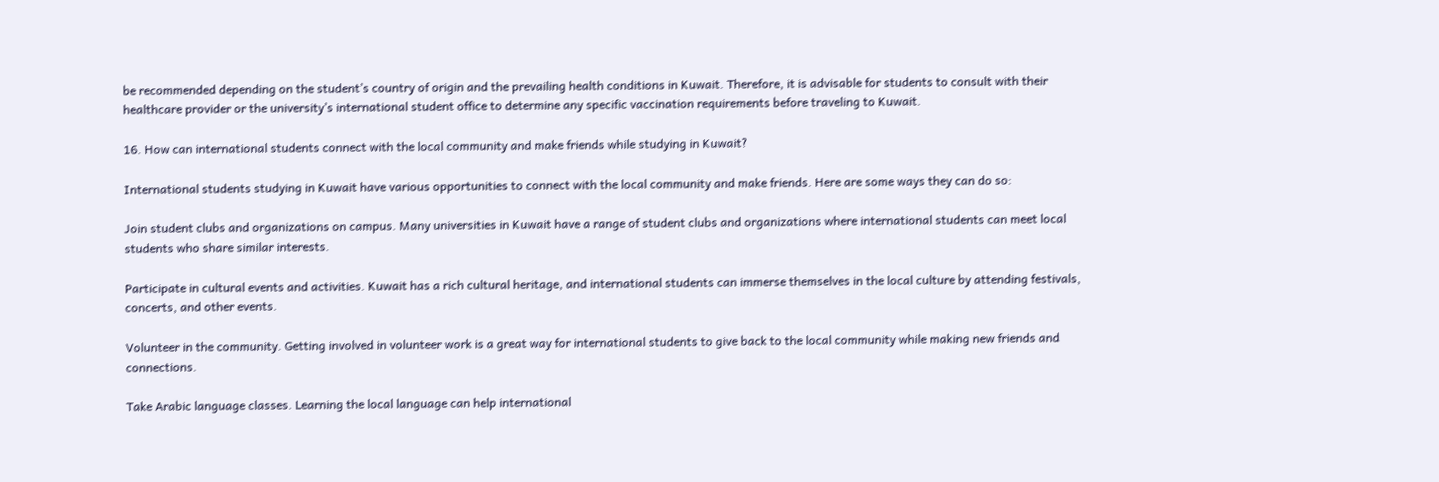be recommended depending on the student’s country of origin and the prevailing health conditions in Kuwait. Therefore, it is advisable for students to consult with their healthcare provider or the university’s international student office to determine any specific vaccination requirements before traveling to Kuwait.

16. How can international students connect with the local community and make friends while studying in Kuwait?

International students studying in Kuwait have various opportunities to connect with the local community and make friends. Here are some ways they can do so:

Join student clubs and organizations on campus. Many universities in Kuwait have a range of student clubs and organizations where international students can meet local students who share similar interests.

Participate in cultural events and activities. Kuwait has a rich cultural heritage, and international students can immerse themselves in the local culture by attending festivals, concerts, and other events.

Volunteer in the community. Getting involved in volunteer work is a great way for international students to give back to the local community while making new friends and connections.

Take Arabic language classes. Learning the local language can help international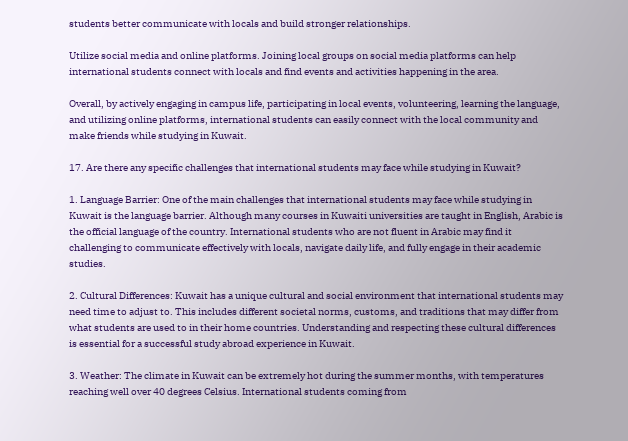students better communicate with locals and build stronger relationships.

Utilize social media and online platforms. Joining local groups on social media platforms can help international students connect with locals and find events and activities happening in the area.

Overall, by actively engaging in campus life, participating in local events, volunteering, learning the language, and utilizing online platforms, international students can easily connect with the local community and make friends while studying in Kuwait.

17. Are there any specific challenges that international students may face while studying in Kuwait?

1. Language Barrier: One of the main challenges that international students may face while studying in Kuwait is the language barrier. Although many courses in Kuwaiti universities are taught in English, Arabic is the official language of the country. International students who are not fluent in Arabic may find it challenging to communicate effectively with locals, navigate daily life, and fully engage in their academic studies.

2. Cultural Differences: Kuwait has a unique cultural and social environment that international students may need time to adjust to. This includes different societal norms, customs, and traditions that may differ from what students are used to in their home countries. Understanding and respecting these cultural differences is essential for a successful study abroad experience in Kuwait.

3. Weather: The climate in Kuwait can be extremely hot during the summer months, with temperatures reaching well over 40 degrees Celsius. International students coming from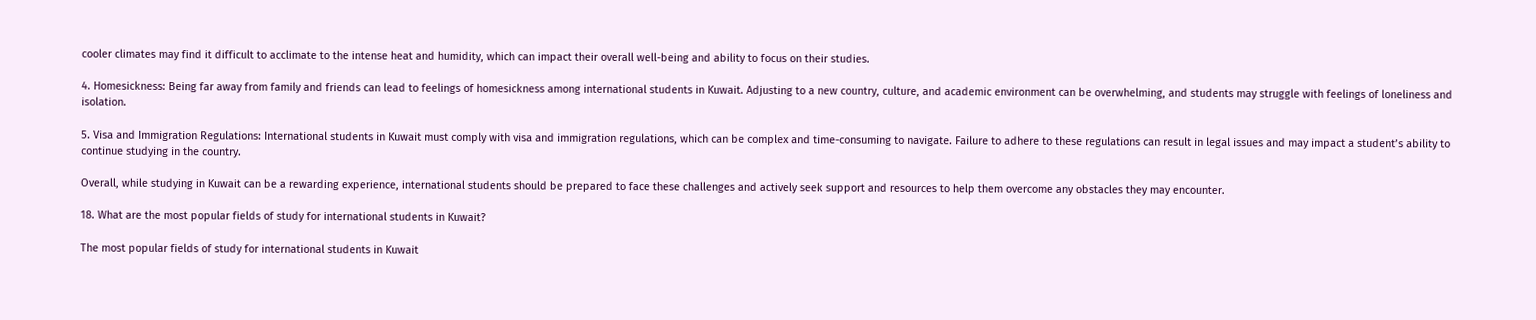cooler climates may find it difficult to acclimate to the intense heat and humidity, which can impact their overall well-being and ability to focus on their studies.

4. Homesickness: Being far away from family and friends can lead to feelings of homesickness among international students in Kuwait. Adjusting to a new country, culture, and academic environment can be overwhelming, and students may struggle with feelings of loneliness and isolation.

5. Visa and Immigration Regulations: International students in Kuwait must comply with visa and immigration regulations, which can be complex and time-consuming to navigate. Failure to adhere to these regulations can result in legal issues and may impact a student’s ability to continue studying in the country.

Overall, while studying in Kuwait can be a rewarding experience, international students should be prepared to face these challenges and actively seek support and resources to help them overcome any obstacles they may encounter.

18. What are the most popular fields of study for international students in Kuwait?

The most popular fields of study for international students in Kuwait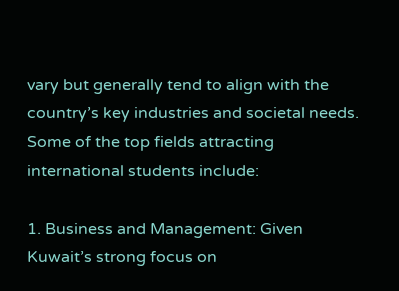vary but generally tend to align with the country’s key industries and societal needs. Some of the top fields attracting international students include:

1. Business and Management: Given Kuwait’s strong focus on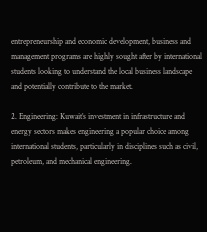entrepreneurship and economic development, business and management programs are highly sought after by international students looking to understand the local business landscape and potentially contribute to the market.

2. Engineering: Kuwait’s investment in infrastructure and energy sectors makes engineering a popular choice among international students, particularly in disciplines such as civil, petroleum, and mechanical engineering.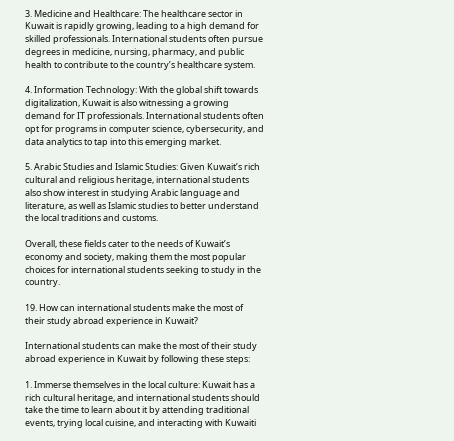3. Medicine and Healthcare: The healthcare sector in Kuwait is rapidly growing, leading to a high demand for skilled professionals. International students often pursue degrees in medicine, nursing, pharmacy, and public health to contribute to the country’s healthcare system.

4. Information Technology: With the global shift towards digitalization, Kuwait is also witnessing a growing demand for IT professionals. International students often opt for programs in computer science, cybersecurity, and data analytics to tap into this emerging market.

5. Arabic Studies and Islamic Studies: Given Kuwait’s rich cultural and religious heritage, international students also show interest in studying Arabic language and literature, as well as Islamic studies to better understand the local traditions and customs.

Overall, these fields cater to the needs of Kuwait’s economy and society, making them the most popular choices for international students seeking to study in the country.

19. How can international students make the most of their study abroad experience in Kuwait?

International students can make the most of their study abroad experience in Kuwait by following these steps:

1. Immerse themselves in the local culture: Kuwait has a rich cultural heritage, and international students should take the time to learn about it by attending traditional events, trying local cuisine, and interacting with Kuwaiti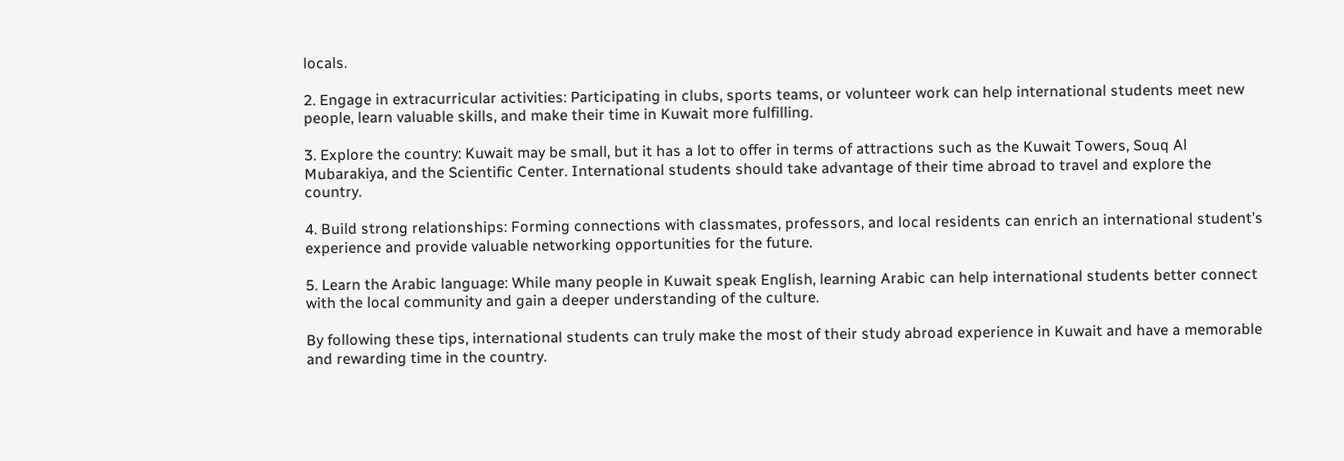locals.

2. Engage in extracurricular activities: Participating in clubs, sports teams, or volunteer work can help international students meet new people, learn valuable skills, and make their time in Kuwait more fulfilling.

3. Explore the country: Kuwait may be small, but it has a lot to offer in terms of attractions such as the Kuwait Towers, Souq Al Mubarakiya, and the Scientific Center. International students should take advantage of their time abroad to travel and explore the country.

4. Build strong relationships: Forming connections with classmates, professors, and local residents can enrich an international student’s experience and provide valuable networking opportunities for the future.

5. Learn the Arabic language: While many people in Kuwait speak English, learning Arabic can help international students better connect with the local community and gain a deeper understanding of the culture.

By following these tips, international students can truly make the most of their study abroad experience in Kuwait and have a memorable and rewarding time in the country.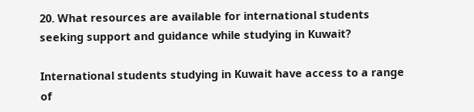20. What resources are available for international students seeking support and guidance while studying in Kuwait?

International students studying in Kuwait have access to a range of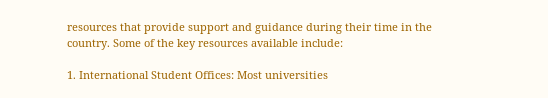resources that provide support and guidance during their time in the country. Some of the key resources available include:

1. International Student Offices: Most universities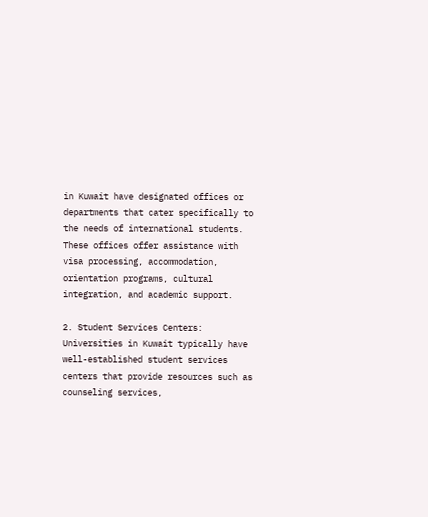in Kuwait have designated offices or departments that cater specifically to the needs of international students. These offices offer assistance with visa processing, accommodation, orientation programs, cultural integration, and academic support.

2. Student Services Centers: Universities in Kuwait typically have well-established student services centers that provide resources such as counseling services,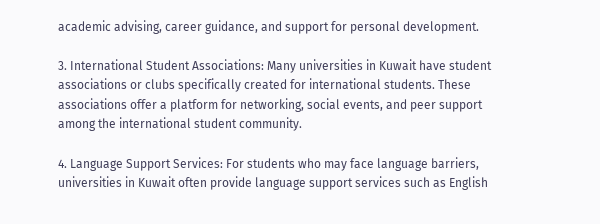academic advising, career guidance, and support for personal development.

3. International Student Associations: Many universities in Kuwait have student associations or clubs specifically created for international students. These associations offer a platform for networking, social events, and peer support among the international student community.

4. Language Support Services: For students who may face language barriers, universities in Kuwait often provide language support services such as English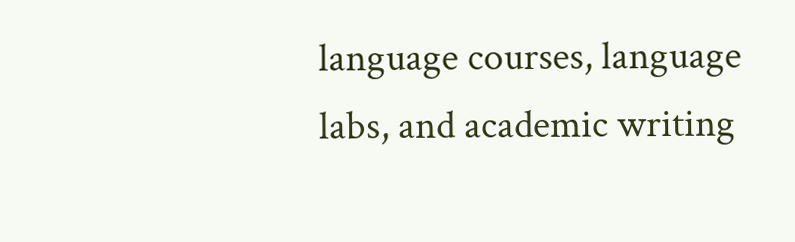language courses, language labs, and academic writing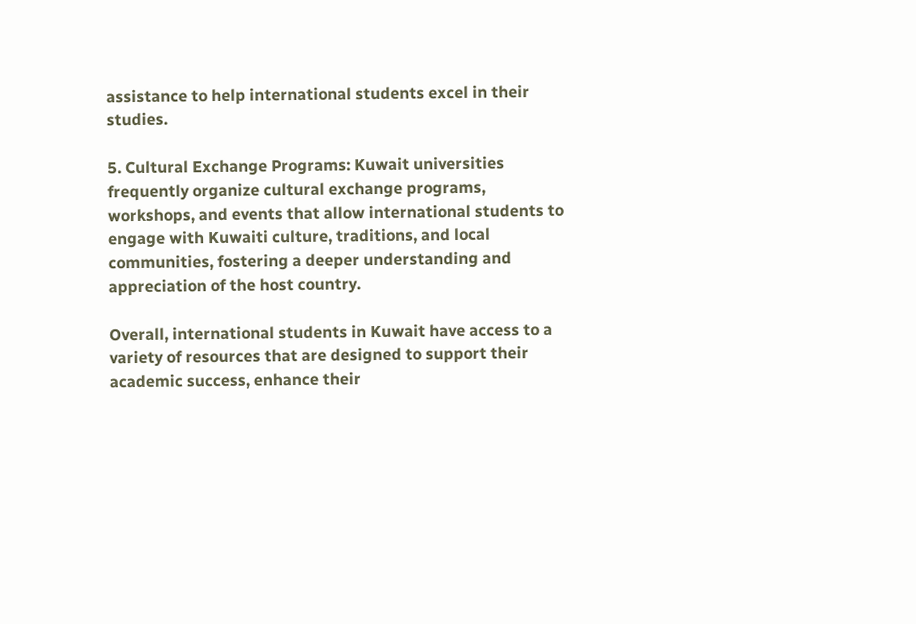assistance to help international students excel in their studies.

5. Cultural Exchange Programs: Kuwait universities frequently organize cultural exchange programs, workshops, and events that allow international students to engage with Kuwaiti culture, traditions, and local communities, fostering a deeper understanding and appreciation of the host country.

Overall, international students in Kuwait have access to a variety of resources that are designed to support their academic success, enhance their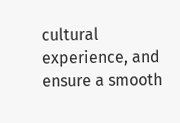cultural experience, and ensure a smooth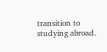transition to studying abroad.